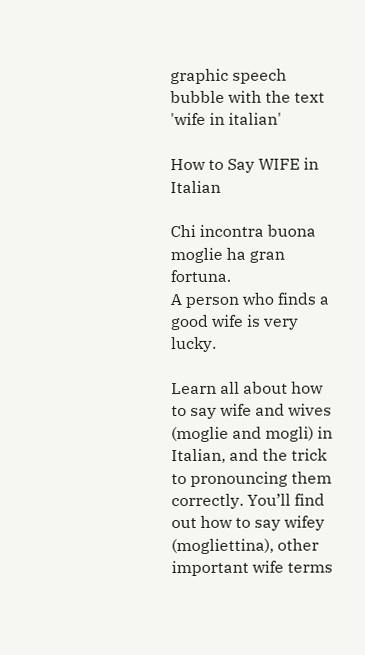graphic speech bubble with the text 'wife in italian'

How to Say WIFE in Italian

Chi incontra buona moglie ha gran fortuna.
A person who finds a good wife is very lucky.

Learn all about how to say wife and wives (moglie and mogli) in Italian, and the trick to pronouncing them correctly. You’ll find out how to say wifey (mogliettina), other important wife terms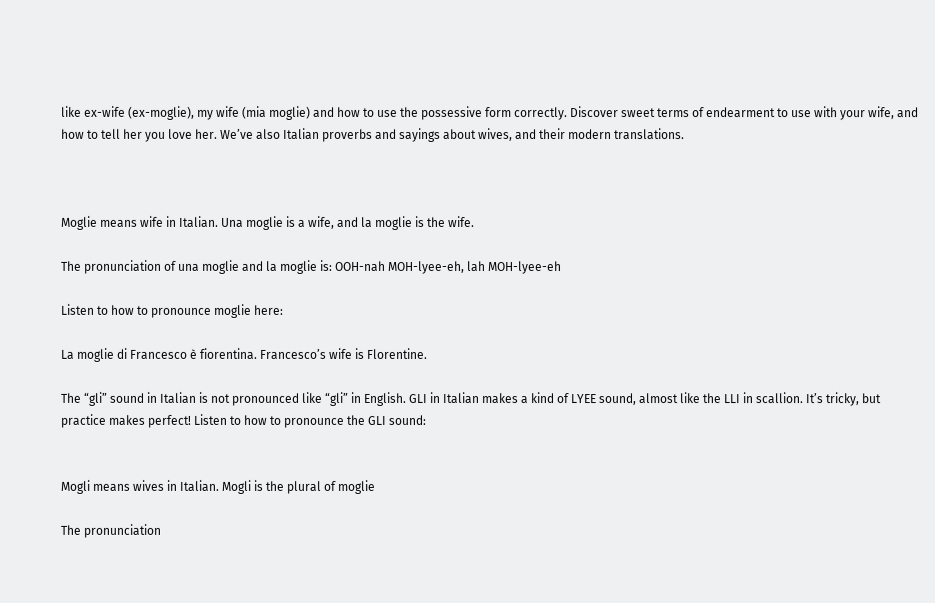like ex-wife (ex-moglie), my wife (mia moglie) and how to use the possessive form correctly. Discover sweet terms of endearment to use with your wife, and how to tell her you love her. We’ve also Italian proverbs and sayings about wives, and their modern translations.



Moglie means wife in Italian. Una moglie is a wife, and la moglie is the wife.

The pronunciation of una moglie and la moglie is: OOH-nah MOH-lyee-eh, lah MOH-lyee-eh

Listen to how to pronounce moglie here:

La moglie di Francesco è fiorentina. Francesco’s wife is Florentine.

The “gli” sound in Italian is not pronounced like “gli” in English. GLI in Italian makes a kind of LYEE sound, almost like the LLI in scallion. It’s tricky, but practice makes perfect! Listen to how to pronounce the GLI sound:


Mogli means wives in Italian. Mogli is the plural of moglie

The pronunciation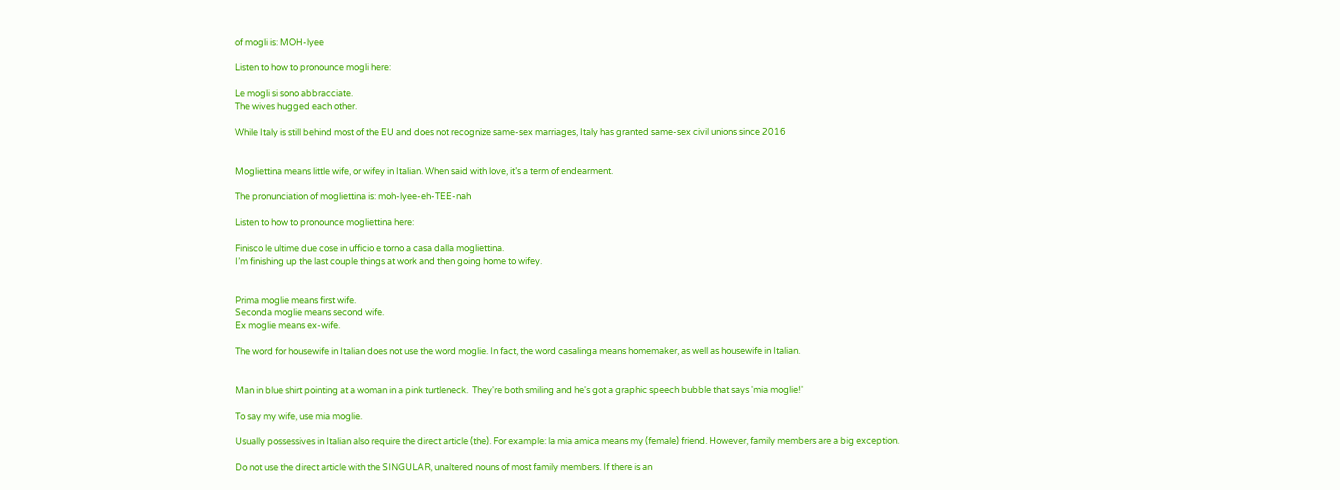of mogli is: MOH-lyee

Listen to how to pronounce mogli here:

Le mogli si sono abbracciate.
The wives hugged each other.

While Italy is still behind most of the EU and does not recognize same-sex marriages, Italy has granted same-sex civil unions since 2016


Mogliettina means little wife, or wifey in Italian. When said with love, it’s a term of endearment.

The pronunciation of mogliettina is: moh-lyee-eh-TEE-nah

Listen to how to pronounce mogliettina here:

Finisco le ultime due cose in ufficio e torno a casa dalla mogliettina.
I’m finishing up the last couple things at work and then going home to wifey.


Prima moglie means first wife.
Seconda moglie means second wife.
Ex moglie means ex-wife.

The word for housewife in Italian does not use the word moglie. In fact, the word casalinga means homemaker, as well as housewife in Italian.


Man in blue shirt pointing at a woman in a pink turtleneck.  They're both smiling and he's got a graphic speech bubble that says 'mia moglie!'

To say my wife, use mia moglie.

Usually possessives in Italian also require the direct article (the). For example: la mia amica means my (female) friend. However, family members are a big exception.

Do not use the direct article with the SINGULAR, unaltered nouns of most family members. If there is an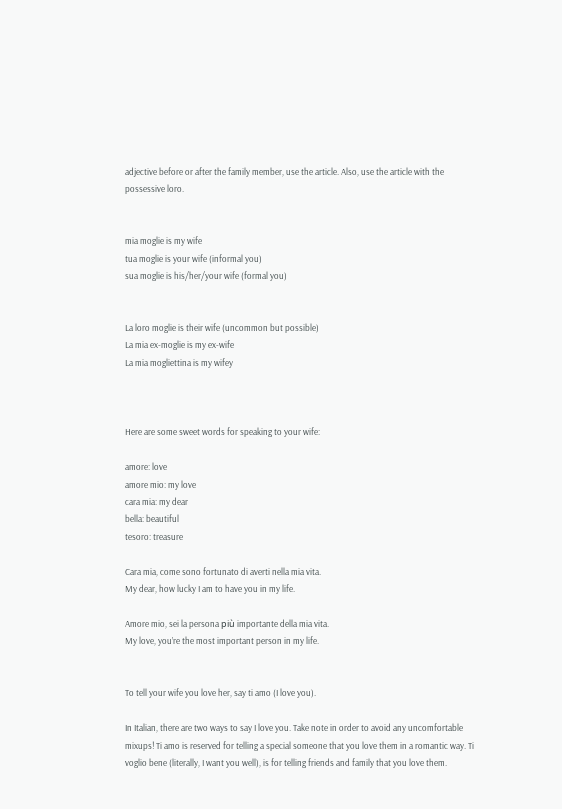adjective before or after the family member, use the article. Also, use the article with the possessive loro.


mia moglie is my wife
tua moglie is your wife (informal you)
sua moglie is his/her/your wife (formal you)


La loro moglie is their wife (uncommon but possible)
La mia ex-moglie is my ex-wife
La mia mogliettina is my wifey



Here are some sweet words for speaking to your wife:

amore: love
amore mio: my love
cara mia: my dear
bella: beautiful
tesoro: treasure

Cara mia, come sono fortunato di averti nella mia vita.
My dear, how lucky I am to have you in my life.

Amore mio, sei la persona più importante della mia vita.
My love, you’re the most important person in my life.


To tell your wife you love her, say ti amo (I love you).

In Italian, there are two ways to say I love you. Take note in order to avoid any uncomfortable mixups! Ti amo is reserved for telling a special someone that you love them in a romantic way. Ti voglio bene (literally, I want you well), is for telling friends and family that you love them.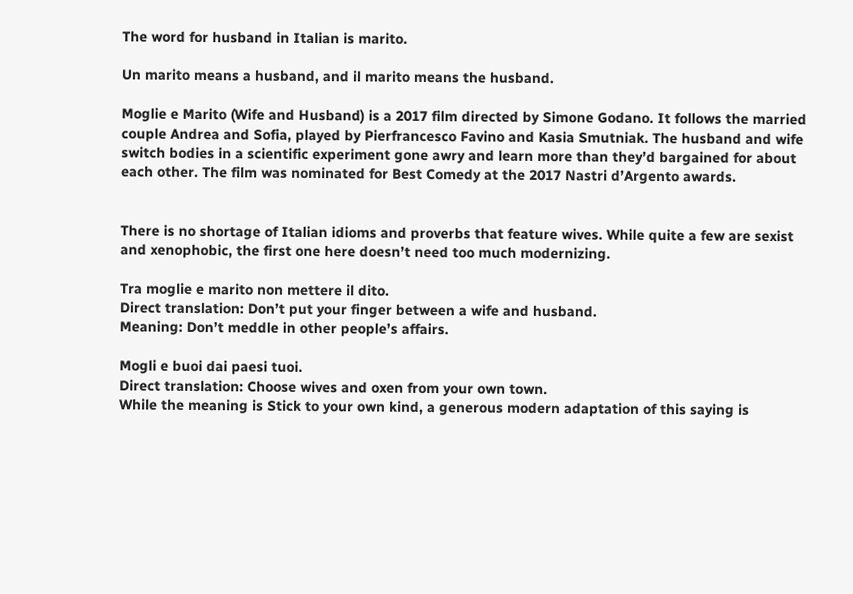The word for husband in Italian is marito.

Un marito means a husband, and il marito means the husband.

Moglie e Marito (Wife and Husband) is a 2017 film directed by Simone Godano. It follows the married couple Andrea and Sofia, played by Pierfrancesco Favino and Kasia Smutniak. The husband and wife switch bodies in a scientific experiment gone awry and learn more than they’d bargained for about each other. The film was nominated for Best Comedy at the 2017 Nastri d’Argento awards.


There is no shortage of Italian idioms and proverbs that feature wives. While quite a few are sexist and xenophobic, the first one here doesn’t need too much modernizing.

Tra moglie e marito non mettere il dito.
Direct translation: Don’t put your finger between a wife and husband.
Meaning: Don’t meddle in other people’s affairs.

Mogli e buoi dai paesi tuoi.
Direct translation: Choose wives and oxen from your own town.
While the meaning is Stick to your own kind, a generous modern adaptation of this saying is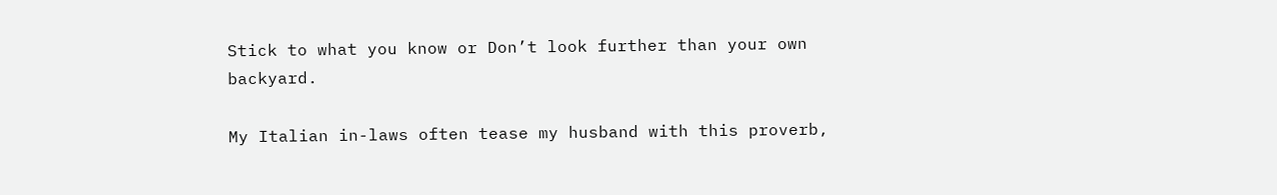Stick to what you know or Don’t look further than your own backyard.

My Italian in-laws often tease my husband with this proverb,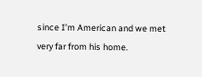since I’m American and we met very far from his home.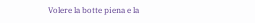Volere la botte piena e la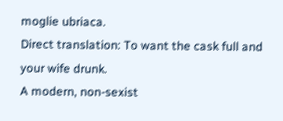moglie ubriaca.
Direct translation: To want the cask full and your wife drunk.
A modern, non-sexist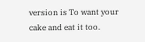version is To want your cake and eat it too.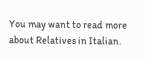You may want to read more about Relatives in Italian.